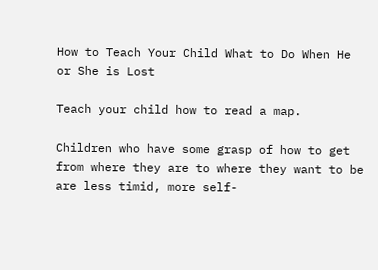How to Teach Your Child What to Do When He or She is Lost

Teach your child how to read a map.

Children who have some grasp of how to get from where they are to where they want to be are less timid, more self-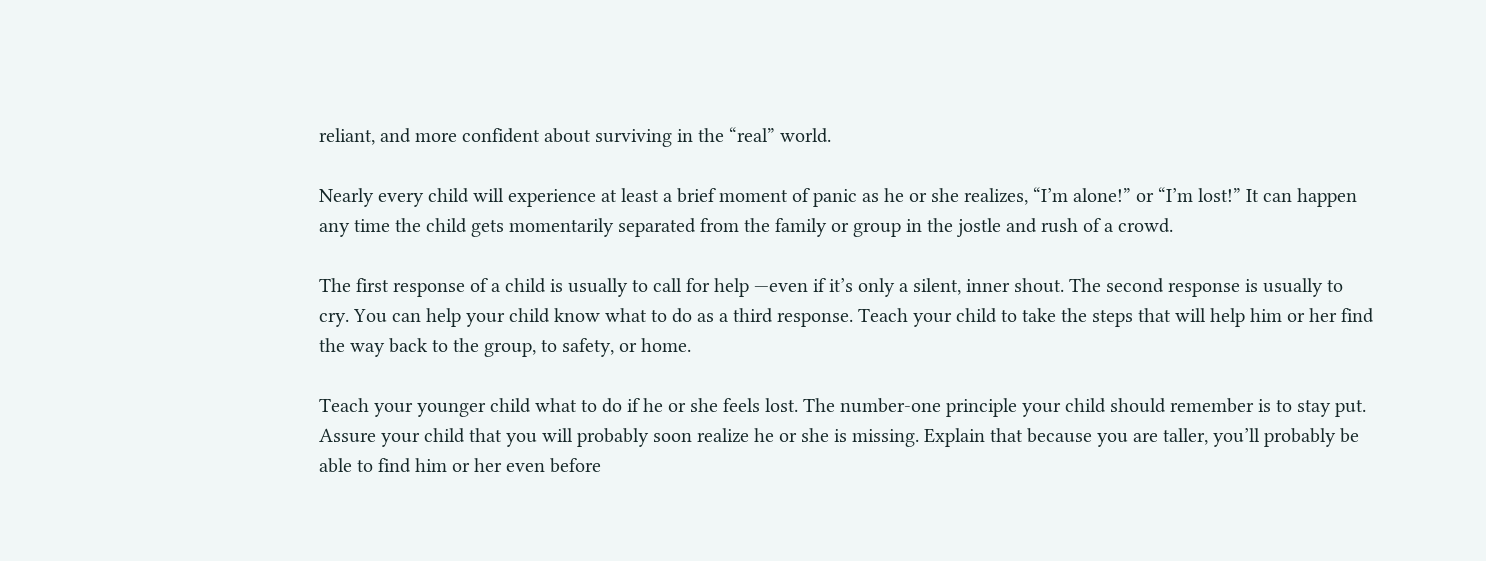reliant, and more confident about surviving in the “real” world.

Nearly every child will experience at least a brief moment of panic as he or she realizes, “I’m alone!” or “I’m lost!” It can happen any time the child gets momentarily separated from the family or group in the jostle and rush of a crowd.

The first response of a child is usually to call for help —even if it’s only a silent, inner shout. The second response is usually to cry. You can help your child know what to do as a third response. Teach your child to take the steps that will help him or her find the way back to the group, to safety, or home.

Teach your younger child what to do if he or she feels lost. The number-one principle your child should remember is to stay put. Assure your child that you will probably soon realize he or she is missing. Explain that because you are taller, you’ll probably be able to find him or her even before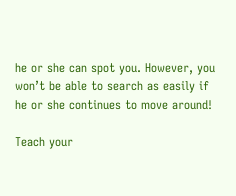he or she can spot you. However, you won’t be able to search as easily if he or she continues to move around!

Teach your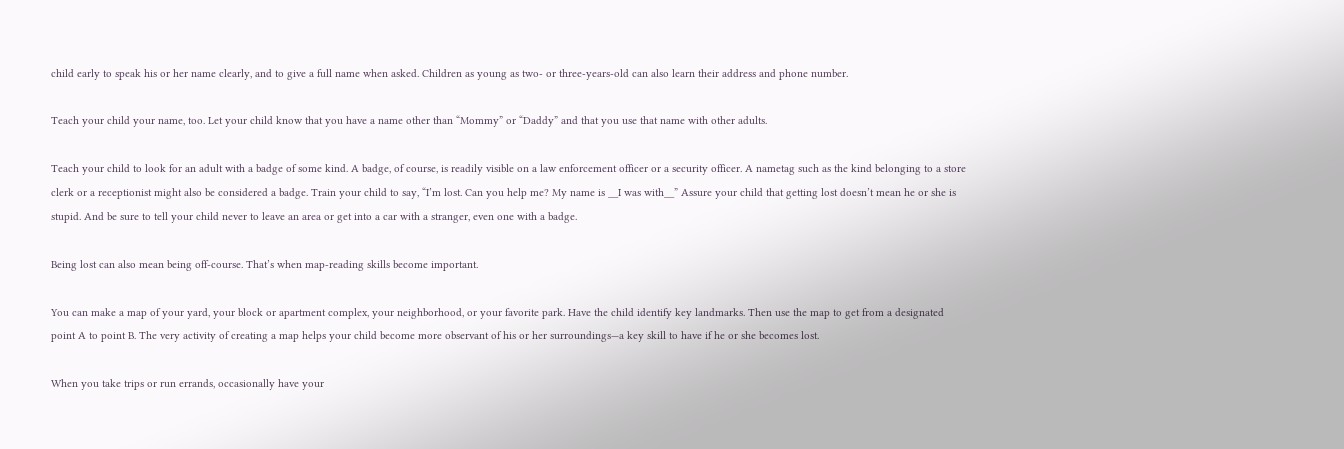child early to speak his or her name clearly, and to give a full name when asked. Children as young as two- or three-years-old can also learn their address and phone number.

Teach your child your name, too. Let your child know that you have a name other than “Mommy” or “Daddy” and that you use that name with other adults.

Teach your child to look for an adult with a badge of some kind. A badge, of course, is readily visible on a law enforcement officer or a security officer. A nametag such as the kind belonging to a store clerk or a receptionist might also be considered a badge. Train your child to say, “I’m lost. Can you help me? My name is __I was with__” Assure your child that getting lost doesn’t mean he or she is stupid. And be sure to tell your child never to leave an area or get into a car with a stranger, even one with a badge.

Being lost can also mean being off-course. That’s when map-reading skills become important.

You can make a map of your yard, your block or apartment complex, your neighborhood, or your favorite park. Have the child identify key landmarks. Then use the map to get from a designated point A to point B. The very activity of creating a map helps your child become more observant of his or her surroundings—a key skill to have if he or she becomes lost.

When you take trips or run errands, occasionally have your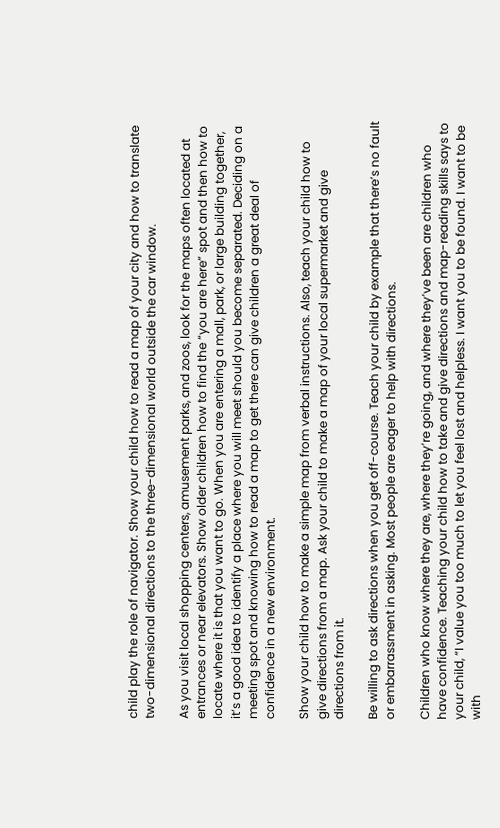child play the role of navigator. Show your child how to read a map of your city and how to translate two-dimensional directions to the three-dimensional world outside the car window.

As you visit local shopping centers, amusement parks, and zoos, look for the maps often located at entrances or near elevators. Show older children how to find the “you are here” spot and then how to locate where it is that you want to go. When you are entering a mall, park, or large building together, it’s a good idea to identify a place where you will meet should you become separated. Deciding on a meeting spot and knowing how to read a map to get there can give children a great deal of confidence in a new environment.

Show your child how to make a simple map from verbal instructions. Also, teach your child how to give directions from a map. Ask your child to make a map of your local supermarket and give directions from it.

Be willing to ask directions when you get off-course. Teach your child by example that there’s no fault or embarrassment in asking. Most people are eager to help with directions.

Children who know where they are, where they’re going, and where they’ve been are children who have confidence. Teaching your child how to take and give directions and map-reading skills says to your child, “I value you too much to let you feel lost and helpless. I want you to be found. I want to be with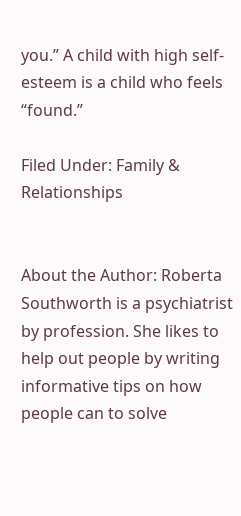you.” A child with high self-esteem is a child who feels “found.”

Filed Under: Family & Relationships


About the Author: Roberta Southworth is a psychiatrist by profession. She likes to help out people by writing informative tips on how people can to solve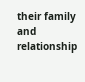their family and relationship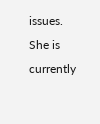issues. She is currently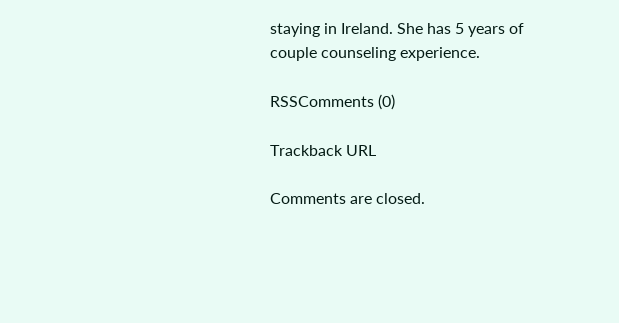staying in Ireland. She has 5 years of couple counseling experience.

RSSComments (0)

Trackback URL

Comments are closed.